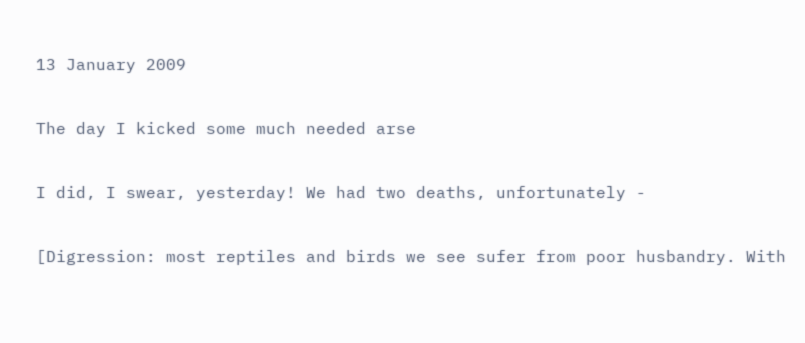13 January 2009

The day I kicked some much needed arse

I did, I swear, yesterday! We had two deaths, unfortunately -

[Digression: most reptiles and birds we see sufer from poor husbandry. With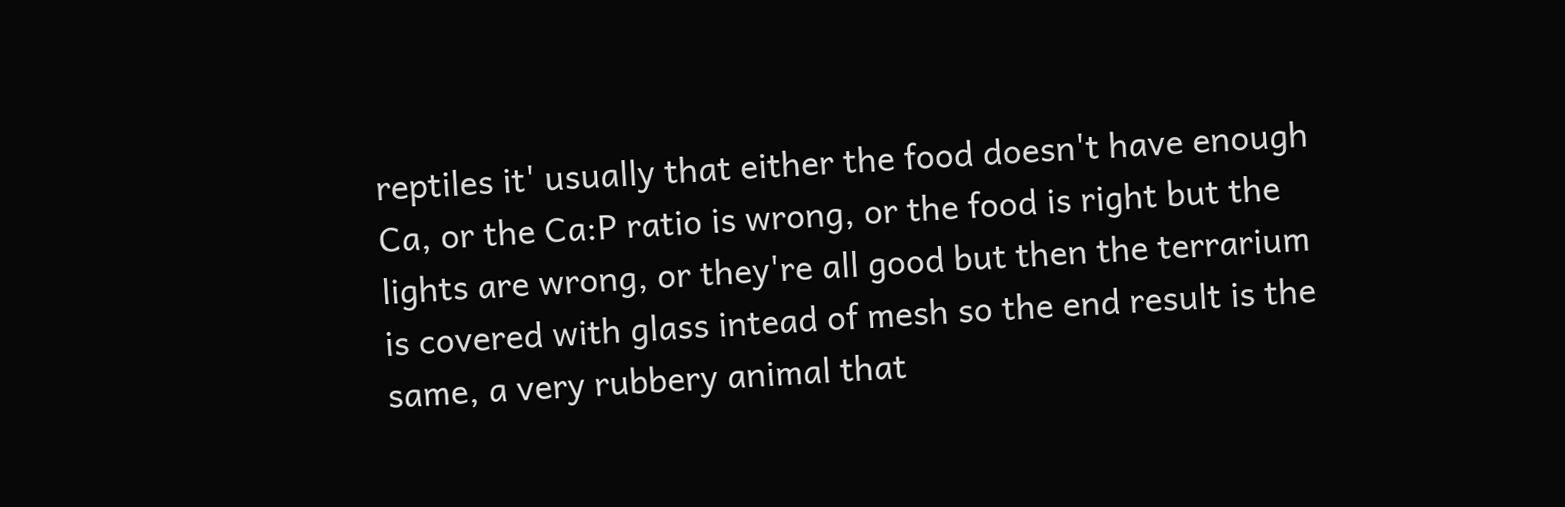reptiles it' usually that either the food doesn't have enough Ca, or the Ca:P ratio is wrong, or the food is right but the lights are wrong, or they're all good but then the terrarium is covered with glass intead of mesh so the end result is the same, a very rubbery animal that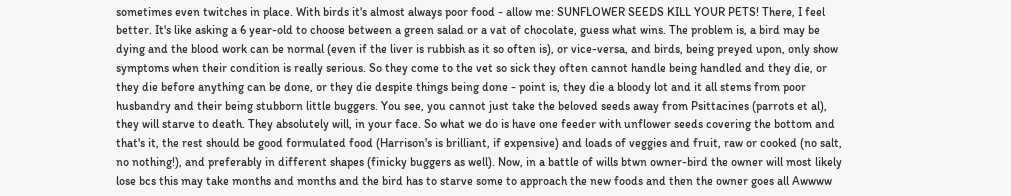sometimes even twitches in place. With birds it's almost always poor food - allow me: SUNFLOWER SEEDS KILL YOUR PETS! There, I feel better. It's like asking a 6 year-old to choose between a green salad or a vat of chocolate, guess what wins. The problem is, a bird may be dying and the blood work can be normal (even if the liver is rubbish as it so often is), or vice-versa, and birds, being preyed upon, only show symptoms when their condition is really serious. So they come to the vet so sick they often cannot handle being handled and they die, or they die before anything can be done, or they die despite things being done - point is, they die a bloody lot and it all stems from poor husbandry and their being stubborn little buggers. You see, you cannot just take the beloved seeds away from Psittacines (parrots et al), they will starve to death. They absolutely will, in your face. So what we do is have one feeder with unflower seeds covering the bottom and that's it, the rest should be good formulated food (Harrison's is brilliant, if expensive) and loads of veggies and fruit, raw or cooked (no salt, no nothing!), and preferably in different shapes (finicky buggers as well). Now, in a battle of wills btwn owner-bird the owner will most likely lose bcs this may take months and months and the bird has to starve some to approach the new foods and then the owner goes all Awwww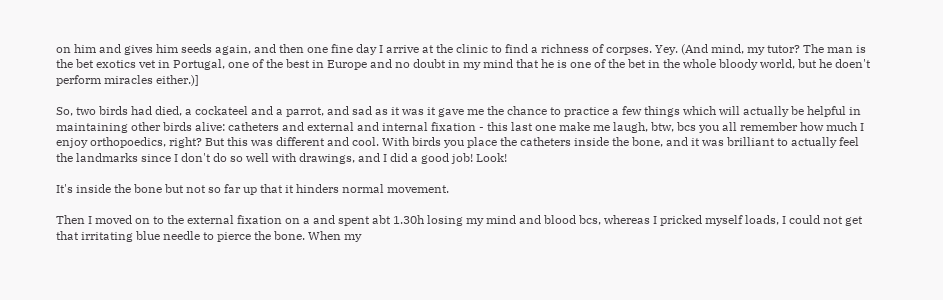on him and gives him seeds again, and then one fine day I arrive at the clinic to find a richness of corpses. Yey. (And mind, my tutor? The man is the bet exotics vet in Portugal, one of the best in Europe and no doubt in my mind that he is one of the bet in the whole bloody world, but he doen't perform miracles either.)]

So, two birds had died, a cockateel and a parrot, and sad as it was it gave me the chance to practice a few things which will actually be helpful in maintaining other birds alive: catheters and external and internal fixation - this last one make me laugh, btw, bcs you all remember how much I enjoy orthopoedics, right? But this was different and cool. With birds you place the catheters inside the bone, and it was brilliant to actually feel the landmarks since I don't do so well with drawings, and I did a good job! Look!

It's inside the bone but not so far up that it hinders normal movement.

Then I moved on to the external fixation on a and spent abt 1.30h losing my mind and blood bcs, whereas I pricked myself loads, I could not get that irritating blue needle to pierce the bone. When my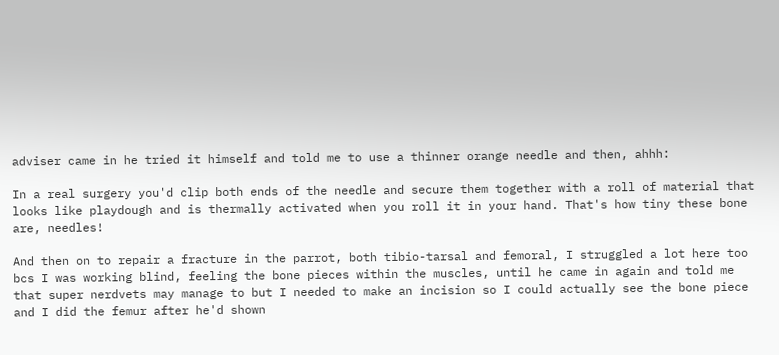adviser came in he tried it himself and told me to use a thinner orange needle and then, ahhh:

In a real surgery you'd clip both ends of the needle and secure them together with a roll of material that looks like playdough and is thermally activated when you roll it in your hand. That's how tiny these bone are, needles!

And then on to repair a fracture in the parrot, both tibio-tarsal and femoral, I struggled a lot here too bcs I was working blind, feeling the bone pieces within the muscles, until he came in again and told me that super nerdvets may manage to but I needed to make an incision so I could actually see the bone piece and I did the femur after he'd shown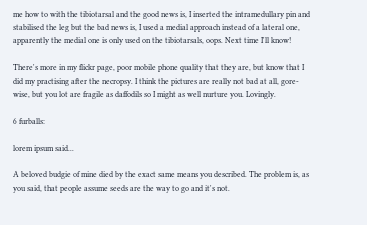me how to with the tibiotarsal and the good news is, I inserted the intramedullary pin and stabilised the leg but the bad news is, I used a medial approach instead of a lateral one, apparently the medial one is only used on the tibiotarsals, oops. Next time I'll know!

There's more in my flickr page, poor mobile phone quality that they are, but know that I did my practising after the necropsy. I think the pictures are really not bad at all, gore-wise, but you lot are fragile as daffodils so I might as well nurture you. Lovingly.

6 furballs:

lorem ipsum said...

A beloved budgie of mine died by the exact same means you described. The problem is, as you said, that people assume seeds are the way to go and it's not.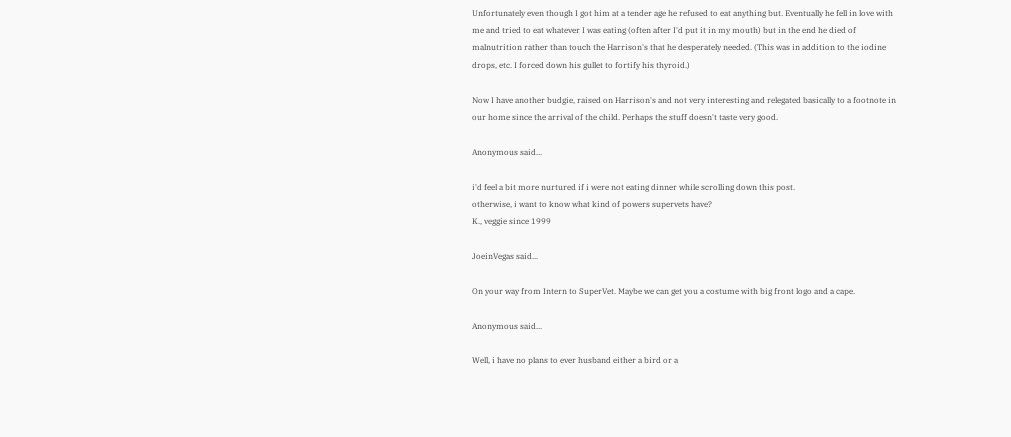Unfortunately even though I got him at a tender age he refused to eat anything but. Eventually he fell in love with me and tried to eat whatever I was eating (often after I'd put it in my mouth) but in the end he died of malnutrition rather than touch the Harrison's that he desperately needed. (This was in addition to the iodine drops, etc. I forced down his gullet to fortify his thyroid.)

Now I have another budgie, raised on Harrison's and not very interesting and relegated basically to a footnote in our home since the arrival of the child. Perhaps the stuff doesn't taste very good.

Anonymous said...

i'd feel a bit more nurtured if i were not eating dinner while scrolling down this post.
otherwise, i want to know what kind of powers supervets have?
K., veggie since 1999

JoeinVegas said...

On your way from Intern to SuperVet. Maybe we can get you a costume with big front logo and a cape.

Anonymous said...

Well, i have no plans to ever husband either a bird or a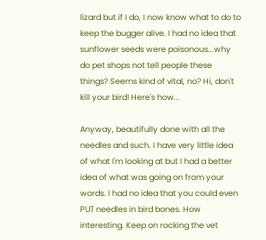lizard but if I do, I now know what to do to keep the bugger alive. I had no idea that sunflower seeds were poisonous...why do pet shops not tell people these things? Seems kind of vital, no? Hi, don't kill your bird! Here's how...

Anyway, beautifully done with all the needles and such. I have very little idea of what I'm looking at but I had a better idea of what was going on from your words. I had no idea that you could even PUT needles in bird bones. How interesting. Keep on rocking the vet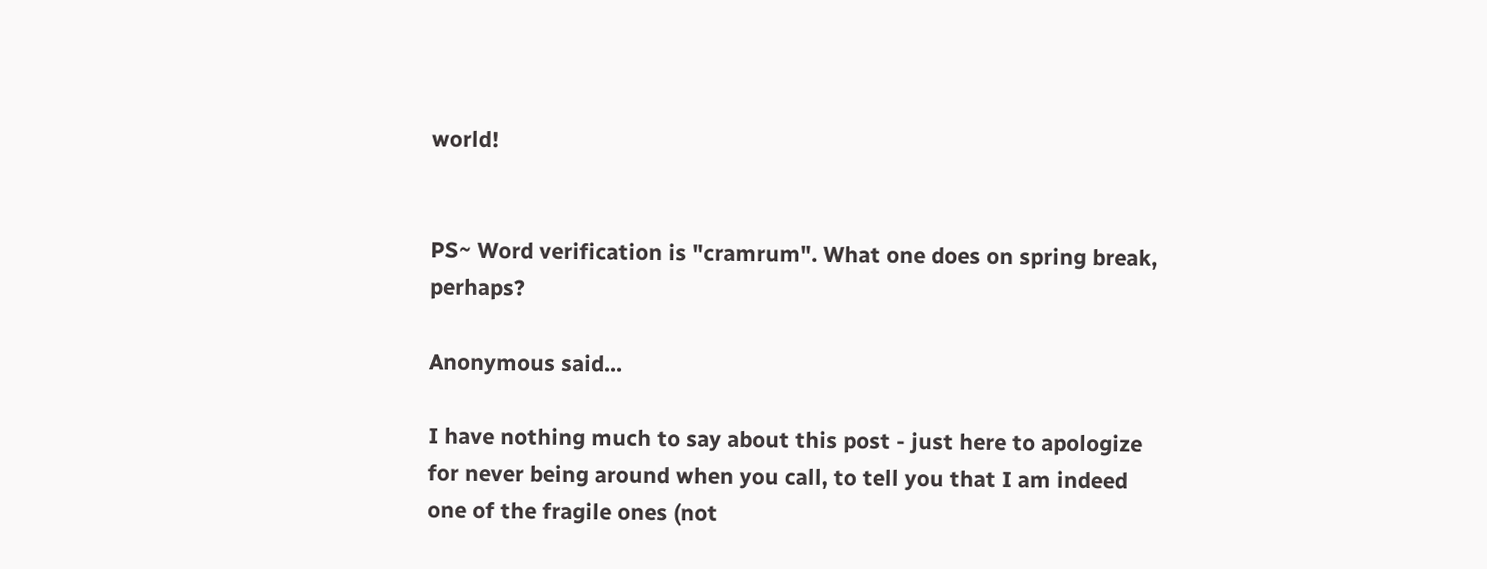world!


PS~ Word verification is "cramrum". What one does on spring break, perhaps?

Anonymous said...

I have nothing much to say about this post - just here to apologize for never being around when you call, to tell you that I am indeed one of the fragile ones (not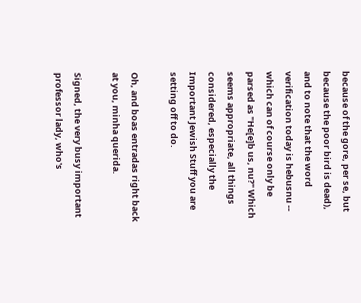because of the gore, per se, but because the poor bird is dead), and to note that the word verification today is hebusnu -- which can of course only be parsed as "He[e]b us, nu?" Which seems appropriate, all things considered, especially the Important Jewish Stuff you are setting off to do.

Oh, and boas entradas right back at you, minha querida.

Signed, the very busy important professor lady, who's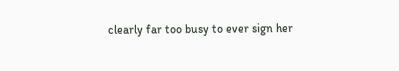clearly far too busy to ever sign her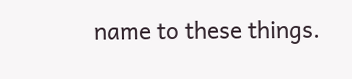name to these things.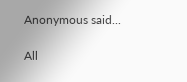Anonymous said...

All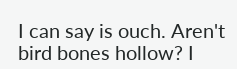I can say is ouch. Aren't bird bones hollow? I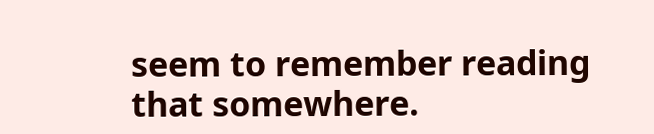seem to remember reading that somewhere.